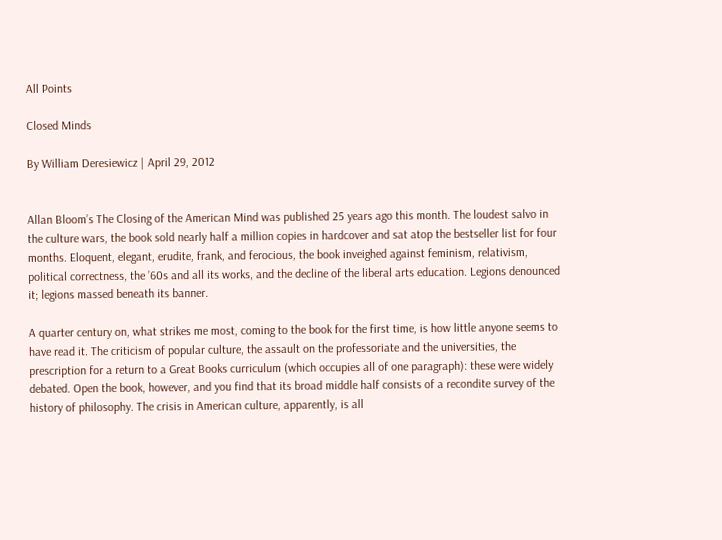All Points

Closed Minds

By William Deresiewicz | April 29, 2012


Allan Bloom’s The Closing of the American Mind was published 25 years ago this month. The loudest salvo in the culture wars, the book sold nearly half a million copies in hardcover and sat atop the bestseller list for four months. Eloquent, elegant, erudite, frank, and ferocious, the book inveighed against feminism, relativism, political correctness, the ’60s and all its works, and the decline of the liberal arts education. Legions denounced it; legions massed beneath its banner.

A quarter century on, what strikes me most, coming to the book for the first time, is how little anyone seems to have read it. The criticism of popular culture, the assault on the professoriate and the universities, the prescription for a return to a Great Books curriculum (which occupies all of one paragraph): these were widely debated. Open the book, however, and you find that its broad middle half consists of a recondite survey of the history of philosophy. The crisis in American culture, apparently, is all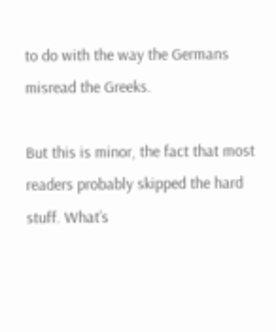to do with the way the Germans misread the Greeks.

But this is minor, the fact that most readers probably skipped the hard stuff. What’s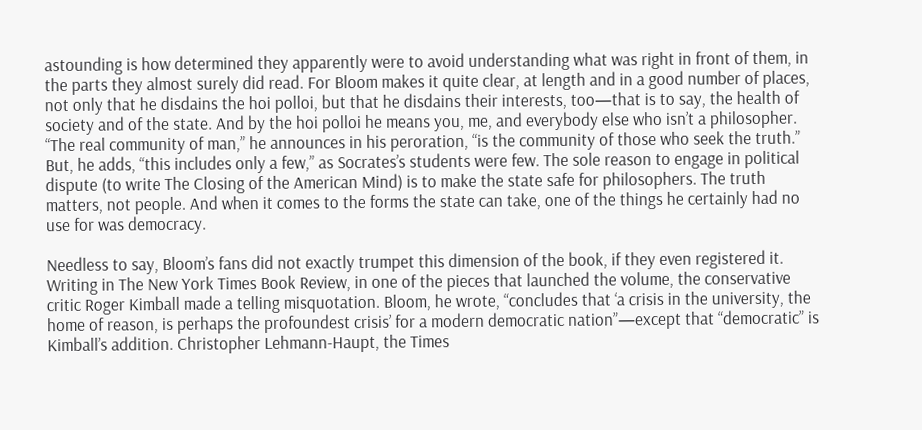astounding is how determined they apparently were to avoid understanding what was right in front of them, in the parts they almost surely did read. For Bloom makes it quite clear, at length and in a good number of places, not only that he disdains the hoi polloi, but that he disdains their interests, too—that is to say, the health of society and of the state. And by the hoi polloi he means you, me, and everybody else who isn’t a philosopher. “The real community of man,” he announces in his peroration, “is the community of those who seek the truth.” But, he adds, “this includes only a few,” as Socrates’s students were few. The sole reason to engage in political dispute (to write The Closing of the American Mind) is to make the state safe for philosophers. The truth matters, not people. And when it comes to the forms the state can take, one of the things he certainly had no use for was democracy.

Needless to say, Bloom’s fans did not exactly trumpet this dimension of the book, if they even registered it. Writing in The New York Times Book Review, in one of the pieces that launched the volume, the conservative critic Roger Kimball made a telling misquotation. Bloom, he wrote, “concludes that ‘a crisis in the university, the home of reason, is perhaps the profoundest crisis’ for a modern democratic nation”—except that “democratic” is Kimball’s addition. Christopher Lehmann-Haupt, the Times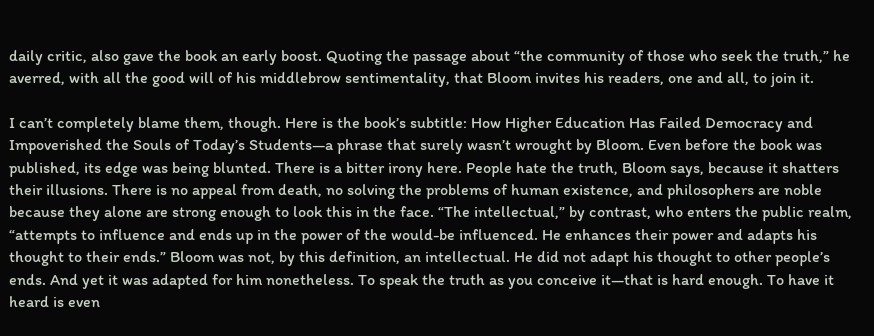daily critic, also gave the book an early boost. Quoting the passage about “the community of those who seek the truth,” he averred, with all the good will of his middlebrow sentimentality, that Bloom invites his readers, one and all, to join it.

I can’t completely blame them, though. Here is the book’s subtitle: How Higher Education Has Failed Democracy and Impoverished the Souls of Today’s Students—a phrase that surely wasn’t wrought by Bloom. Even before the book was published, its edge was being blunted. There is a bitter irony here. People hate the truth, Bloom says, because it shatters their illusions. There is no appeal from death, no solving the problems of human existence, and philosophers are noble because they alone are strong enough to look this in the face. “The intellectual,” by contrast, who enters the public realm, “attempts to influence and ends up in the power of the would-be influenced. He enhances their power and adapts his thought to their ends.” Bloom was not, by this definition, an intellectual. He did not adapt his thought to other people’s ends. And yet it was adapted for him nonetheless. To speak the truth as you conceive it—that is hard enough. To have it heard is even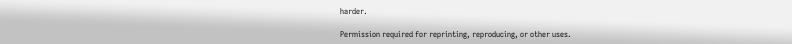harder.

Permission required for reprinting, reproducing, or other uses.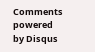Comments powered by Disqus